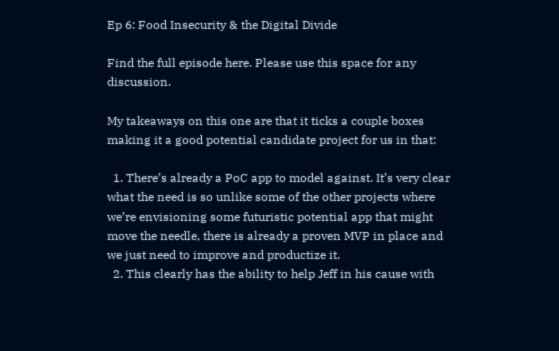Ep 6: Food Insecurity & the Digital Divide

Find the full episode here. Please use this space for any discussion.

My takeaways on this one are that it ticks a couple boxes making it a good potential candidate project for us in that:

  1. There’s already a PoC app to model against. It’s very clear what the need is so unlike some of the other projects where we’re envisioning some futuristic potential app that might move the needle, there is already a proven MVP in place and we just need to improve and productize it.
  2. This clearly has the ability to help Jeff in his cause with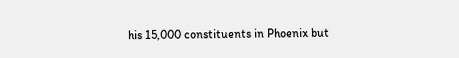his 15,000 constituents in Phoenix but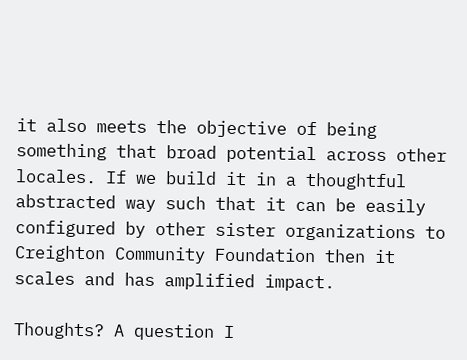it also meets the objective of being something that broad potential across other locales. If we build it in a thoughtful abstracted way such that it can be easily configured by other sister organizations to Creighton Community Foundation then it scales and has amplified impact.

Thoughts? A question I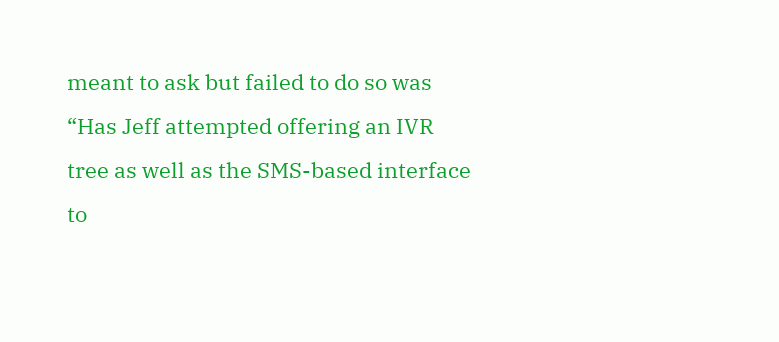meant to ask but failed to do so was “Has Jeff attempted offering an IVR tree as well as the SMS-based interface to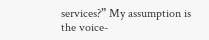services?” My assumption is the voice-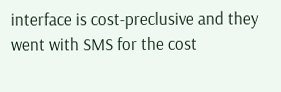interface is cost-preclusive and they went with SMS for the cost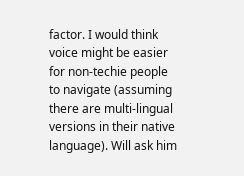factor. I would think voice might be easier for non-techie people to navigate (assuming there are multi-lingual versions in their native language). Will ask him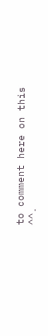to comment here on this ^^.